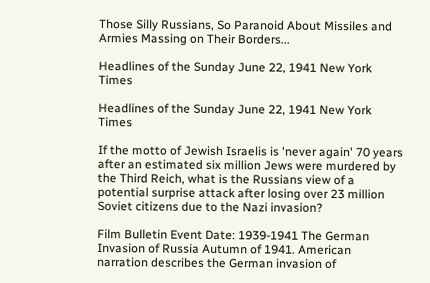Those Silly Russians, So Paranoid About Missiles and Armies Massing on Their Borders...

Headlines of the Sunday June 22, 1941 New York Times

Headlines of the Sunday June 22, 1941 New York Times

If the motto of Jewish Israelis is 'never again' 70 years after an estimated six million Jews were murdered by the Third Reich, what is the Russians view of a potential surprise attack after losing over 23 million Soviet citizens due to the Nazi invasion?

Film Bulletin Event Date: 1939-1941 The German Invasion of Russia Autumn of 1941. American narration describes the German invasion of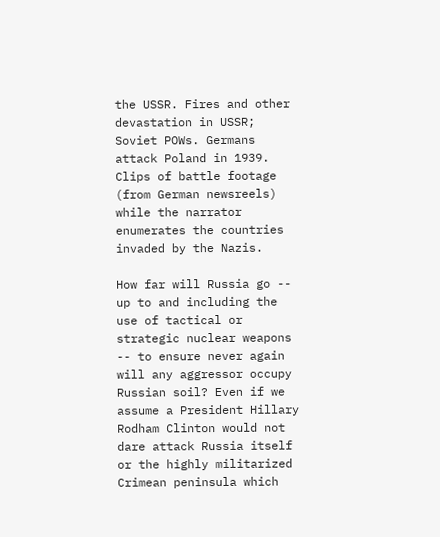the USSR. Fires and other devastation in USSR; Soviet POWs. Germans attack Poland in 1939. Clips of battle footage (from German newsreels) while the narrator enumerates the countries invaded by the Nazis.

How far will Russia go -- up to and including the use of tactical or strategic nuclear weapons -- to ensure never again will any aggressor occupy Russian soil? Even if we assume a President Hillary Rodham Clinton would not dare attack Russia itself or the highly militarized Crimean peninsula which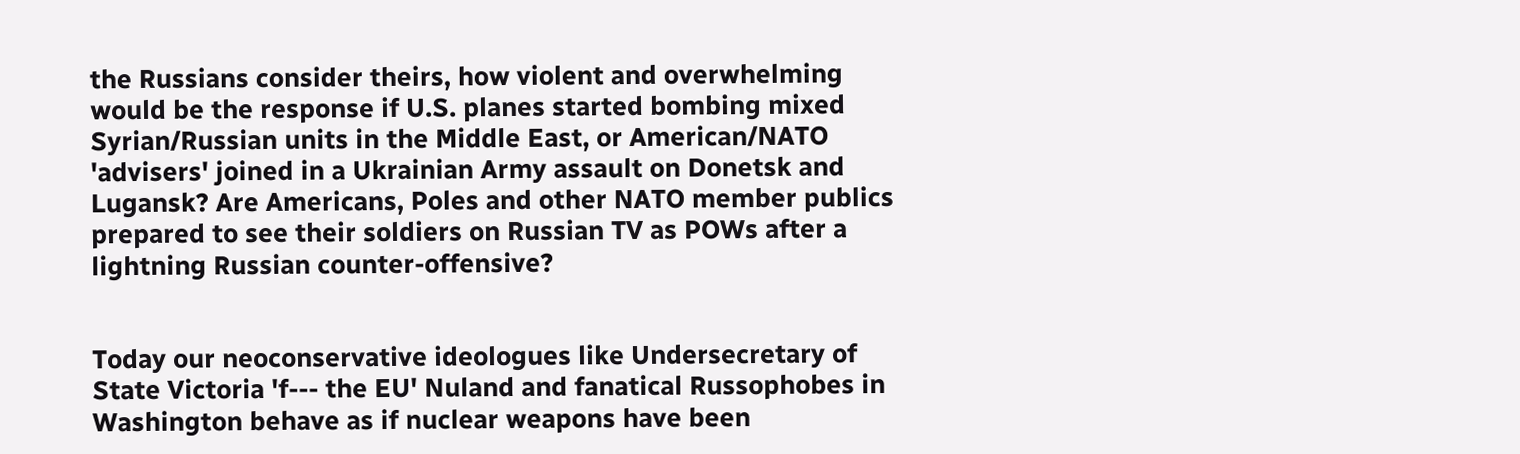the Russians consider theirs, how violent and overwhelming would be the response if U.S. planes started bombing mixed Syrian/Russian units in the Middle East, or American/NATO 'advisers' joined in a Ukrainian Army assault on Donetsk and Lugansk? Are Americans, Poles and other NATO member publics prepared to see their soldiers on Russian TV as POWs after a lightning Russian counter-offensive?


Today our neoconservative ideologues like Undersecretary of State Victoria 'f--- the EU' Nuland and fanatical Russophobes in Washington behave as if nuclear weapons have been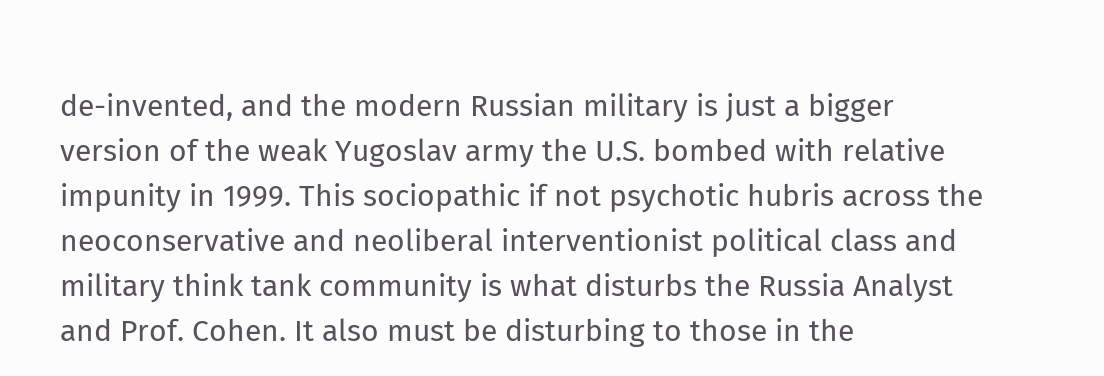de-invented, and the modern Russian military is just a bigger version of the weak Yugoslav army the U.S. bombed with relative impunity in 1999. This sociopathic if not psychotic hubris across the neoconservative and neoliberal interventionist political class and military think tank community is what disturbs the Russia Analyst and Prof. Cohen. It also must be disturbing to those in the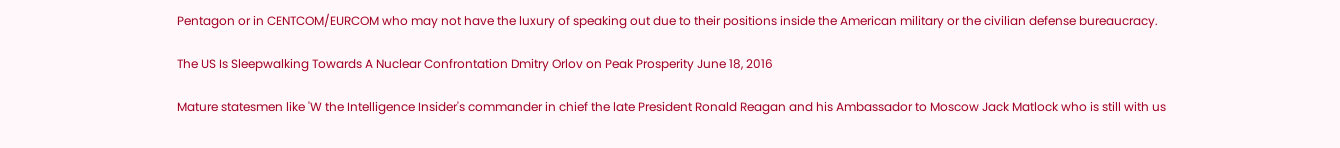Pentagon or in CENTCOM/EURCOM who may not have the luxury of speaking out due to their positions inside the American military or the civilian defense bureaucracy.

The US Is Sleepwalking Towards A Nuclear Confrontation Dmitry Orlov on Peak Prosperity June 18, 2016

Mature statesmen like 'W the Intelligence Insider's commander in chief the late President Ronald Reagan and his Ambassador to Moscow Jack Matlock who is still with us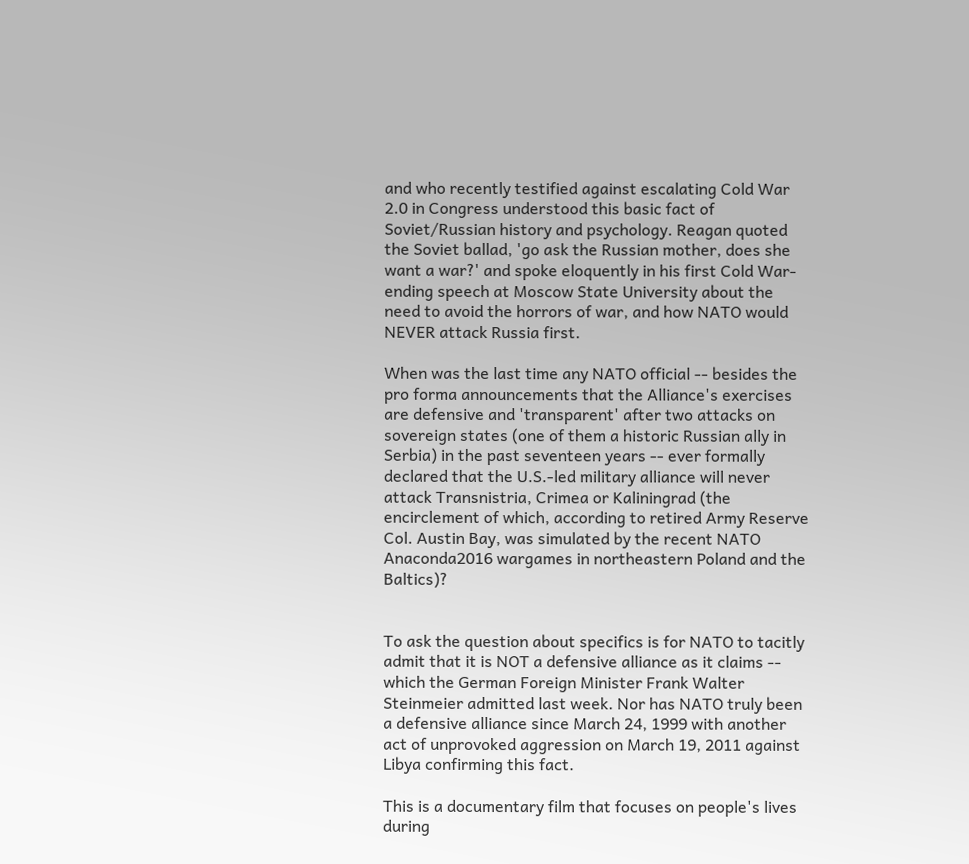and who recently testified against escalating Cold War 2.0 in Congress understood this basic fact of Soviet/Russian history and psychology. Reagan quoted the Soviet ballad, 'go ask the Russian mother, does she want a war?' and spoke eloquently in his first Cold War-ending speech at Moscow State University about the need to avoid the horrors of war, and how NATO would NEVER attack Russia first.

When was the last time any NATO official -- besides the pro forma announcements that the Alliance's exercises are defensive and 'transparent' after two attacks on sovereign states (one of them a historic Russian ally in Serbia) in the past seventeen years -- ever formally declared that the U.S.-led military alliance will never attack Transnistria, Crimea or Kaliningrad (the encirclement of which, according to retired Army Reserve Col. Austin Bay, was simulated by the recent NATO Anaconda2016 wargames in northeastern Poland and the Baltics)?


To ask the question about specifics is for NATO to tacitly admit that it is NOT a defensive alliance as it claims -- which the German Foreign Minister Frank Walter Steinmeier admitted last week. Nor has NATO truly been a defensive alliance since March 24, 1999 with another act of unprovoked aggression on March 19, 2011 against Libya confirming this fact.

This is a documentary film that focuses on people's lives during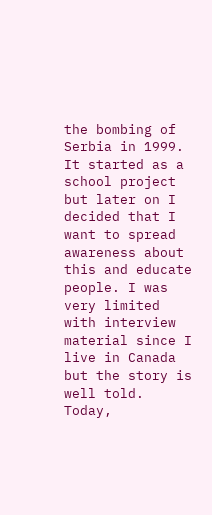the bombing of Serbia in 1999. It started as a school project but later on I decided that I want to spread awareness about this and educate people. I was very limited with interview material since I live in Canada but the story is well told.
Today,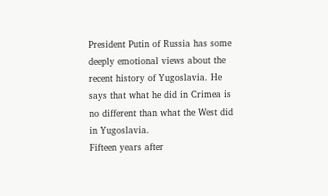President Putin of Russia has some deeply emotional views about the recent history of Yugoslavia. He says that what he did in Crimea is no different than what the West did in Yugoslavia.
Fifteen years after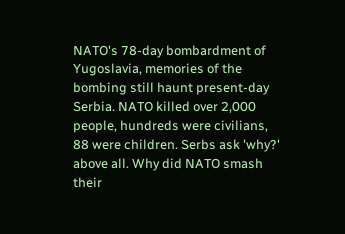NATO's 78-day bombardment of Yugoslavia, memories of the bombing still haunt present-day Serbia. NATO killed over 2,000 people, hundreds were civilians, 88 were children. Serbs ask 'why?' above all. Why did NATO smash their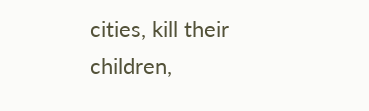cities, kill their children,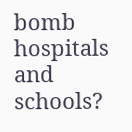bomb hospitals and schools?